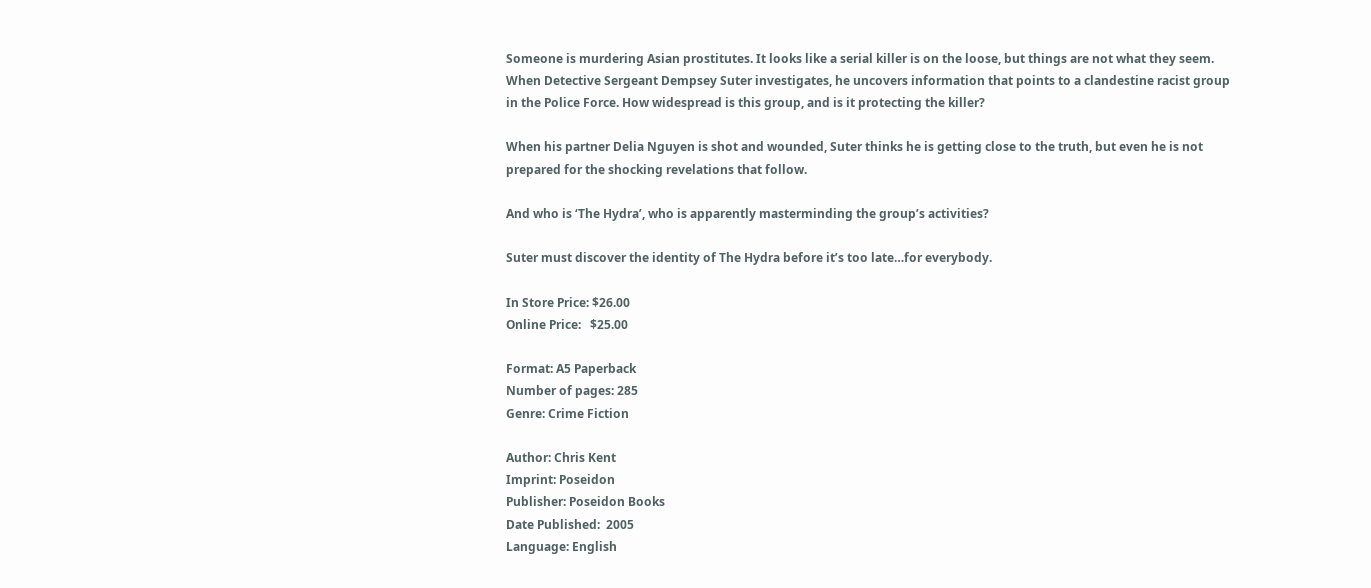Someone is murdering Asian prostitutes. It looks like a serial killer is on the loose, but things are not what they seem. When Detective Sergeant Dempsey Suter investigates, he uncovers information that points to a clandestine racist group in the Police Force. How widespread is this group, and is it protecting the killer?

When his partner Delia Nguyen is shot and wounded, Suter thinks he is getting close to the truth, but even he is not prepared for the shocking revelations that follow.

And who is ‘The Hydra’, who is apparently masterminding the group’s activities?

Suter must discover the identity of The Hydra before it’s too late…for everybody.

In Store Price: $26.00
Online Price:   $25.00

Format: A5 Paperback
Number of pages: 285
Genre: Crime Fiction

Author: Chris Kent
Imprint: Poseidon
Publisher: Poseidon Books
Date Published:  2005
Language: English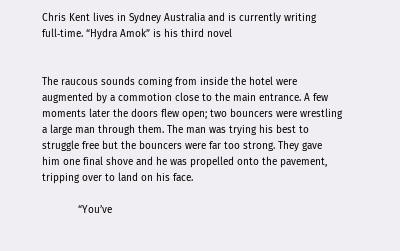Chris Kent lives in Sydney Australia and is currently writing full‑time. “Hydra Amok” is his third novel


The raucous sounds coming from inside the hotel were augmented by a commotion close to the main entrance. A few moments later the doors flew open; two bouncers were wrestling a large man through them. The man was trying his best to struggle free but the bouncers were far too strong. They gave him one final shove and he was propelled onto the pavement, tripping over to land on his face.

            “You’ve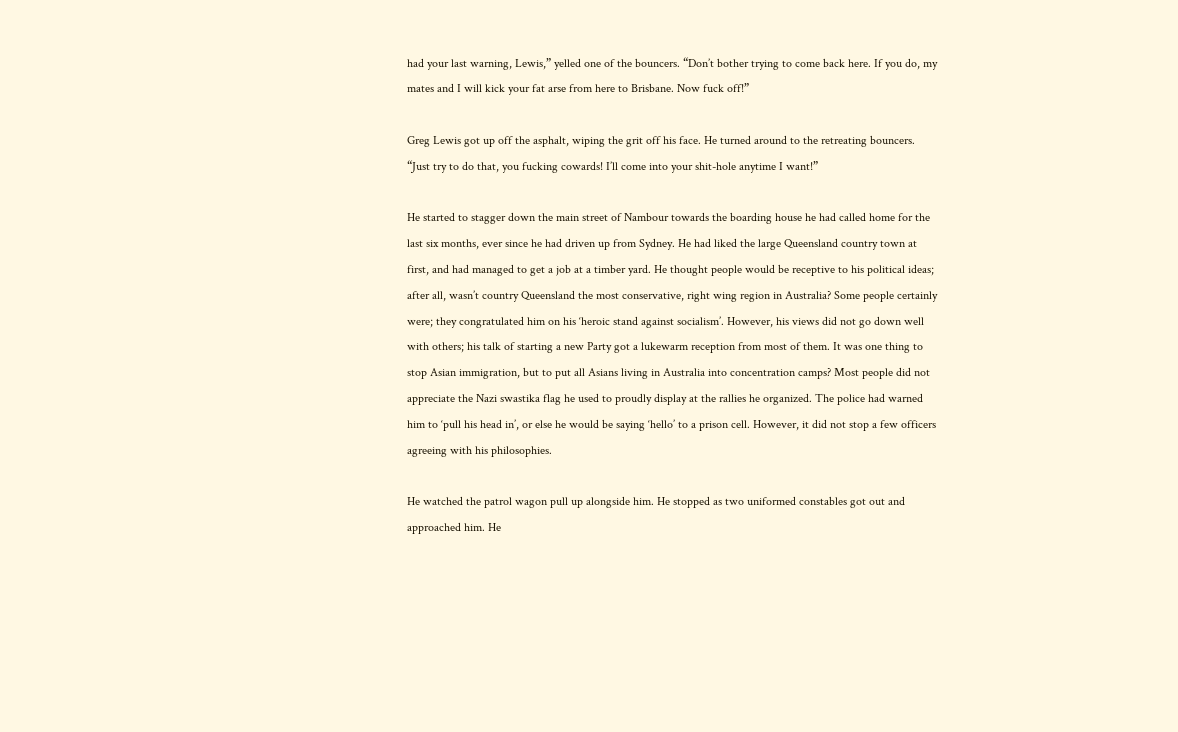had your last warning, Lewis,” yelled one of the bouncers. “Don’t bother trying to come back here. If you do, my mates and I will kick your fat arse from here to Brisbane. Now fuck off!”

Greg Lewis got up off the asphalt, wiping the grit off his face. He turned around to the retreating bouncers. “Just try to do that, you fucking cowards! I’ll come into your shit-hole anytime I want!”

He started to stagger down the main street of Nambour towards the boarding house he had called home for the last six months, ever since he had driven up from Sydney. He had liked the large Queensland country town at first, and had managed to get a job at a timber yard. He thought people would be receptive to his political ideas; after all, wasn’t country Queensland the most conservative, right wing region in Australia? Some people certainly were; they congratulated him on his ‘heroic stand against socialism’. However, his views did not go down well with others; his talk of starting a new Party got a lukewarm reception from most of them. It was one thing to stop Asian immigration, but to put all Asians living in Australia into concentration camps? Most people did not appreciate the Nazi swastika flag he used to proudly display at the rallies he organized. The police had warned him to ‘pull his head in’, or else he would be saying ‘hello’ to a prison cell. However, it did not stop a few officers agreeing with his philosophies.

He watched the patrol wagon pull up alongside him. He stopped as two uniformed constables got out and approached him. He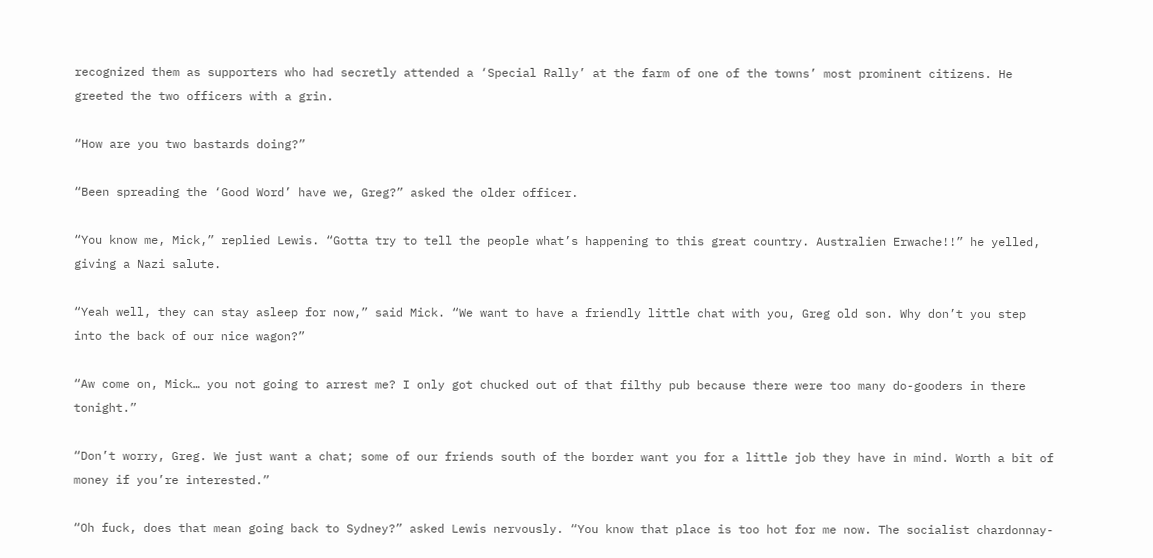recognized them as supporters who had secretly attended a ‘Special Rally’ at the farm of one of the towns’ most prominent citizens. He greeted the two officers with a grin.

“How are you two bastards doing?”

“Been spreading the ‘Good Word’ have we, Greg?” asked the older officer.

“You know me, Mick,” replied Lewis. “Gotta try to tell the people what’s happening to this great country. Australien Erwache!!” he yelled, giving a Nazi salute.

“Yeah well, they can stay asleep for now,” said Mick. “We want to have a friendly little chat with you, Greg old son. Why don’t you step into the back of our nice wagon?”

“Aw come on, Mick… you not going to arrest me? I only got chucked out of that filthy pub because there were too many do-gooders in there tonight.”

“Don’t worry, Greg. We just want a chat; some of our friends south of the border want you for a little job they have in mind. Worth a bit of money if you’re interested.”

“Oh fuck, does that mean going back to Sydney?” asked Lewis nervously. “You know that place is too hot for me now. The socialist chardonnay-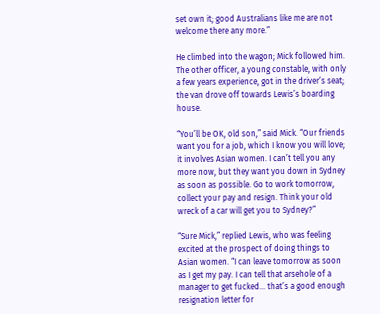set own it; good Australians like me are not welcome there any more.”

He climbed into the wagon; Mick followed him. The other officer, a young constable, with only a few years experience, got in the driver’s seat; the van drove off towards Lewis’s boarding house.

“You’ll be OK, old son,” said Mick. “Our friends want you for a job, which I know you will love; it involves Asian women. I can’t tell you any more now, but they want you down in Sydney as soon as possible. Go to work tomorrow, collect your pay and resign. Think your old wreck of a car will get you to Sydney?”

“Sure Mick,” replied Lewis, who was feeling excited at the prospect of doing things to Asian women. “I can leave tomorrow as soon as I get my pay. I can tell that arsehole of a manager to get fucked… that’s a good enough resignation letter for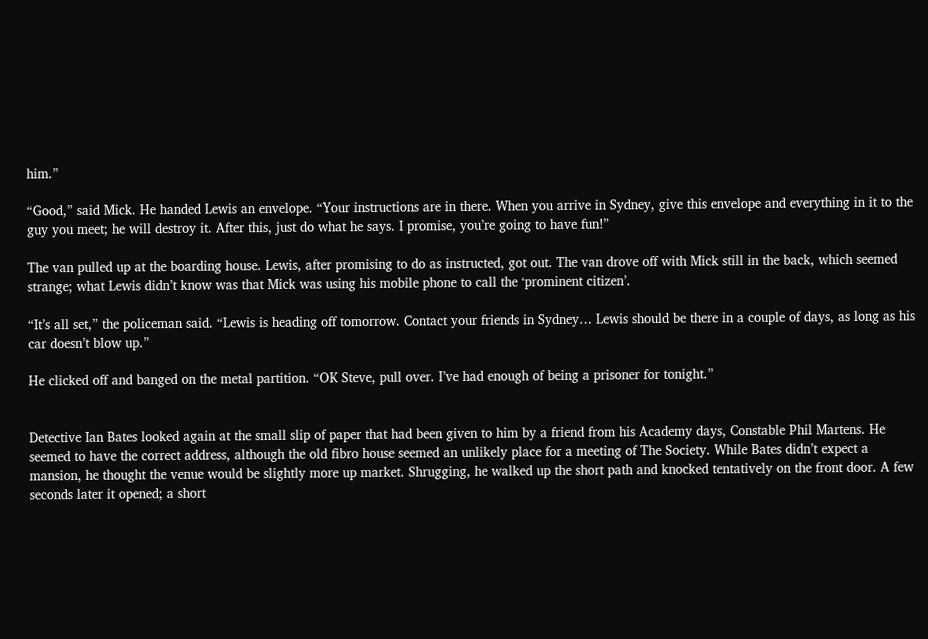him.”

“Good,” said Mick. He handed Lewis an envelope. “Your instructions are in there. When you arrive in Sydney, give this envelope and everything in it to the guy you meet; he will destroy it. After this, just do what he says. I promise, you’re going to have fun!”

The van pulled up at the boarding house. Lewis, after promising to do as instructed, got out. The van drove off with Mick still in the back, which seemed strange; what Lewis didn’t know was that Mick was using his mobile phone to call the ‘prominent citizen’.

“It’s all set,” the policeman said. “Lewis is heading off tomorrow. Contact your friends in Sydney… Lewis should be there in a couple of days, as long as his car doesn’t blow up.”

He clicked off and banged on the metal partition. “OK Steve, pull over. I’ve had enough of being a prisoner for tonight.”


Detective Ian Bates looked again at the small slip of paper that had been given to him by a friend from his Academy days, Constable Phil Martens. He seemed to have the correct address, although the old fibro house seemed an unlikely place for a meeting of The Society. While Bates didn’t expect a mansion, he thought the venue would be slightly more up market. Shrugging, he walked up the short path and knocked tentatively on the front door. A few seconds later it opened; a short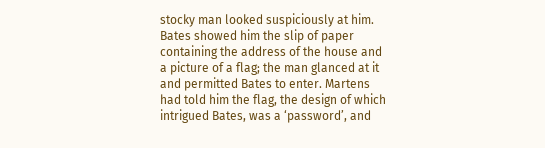stocky man looked suspiciously at him. Bates showed him the slip of paper containing the address of the house and a picture of a flag; the man glanced at it and permitted Bates to enter. Martens had told him the flag, the design of which intrigued Bates, was a ‘password’, and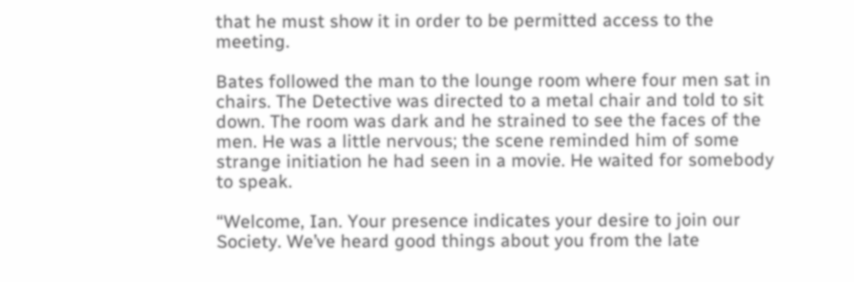that he must show it in order to be permitted access to the meeting.

Bates followed the man to the lounge room where four men sat in chairs. The Detective was directed to a metal chair and told to sit down. The room was dark and he strained to see the faces of the men. He was a little nervous; the scene reminded him of some strange initiation he had seen in a movie. He waited for somebody to speak.

“Welcome, Ian. Your presence indicates your desire to join our Society. We’ve heard good things about you from the late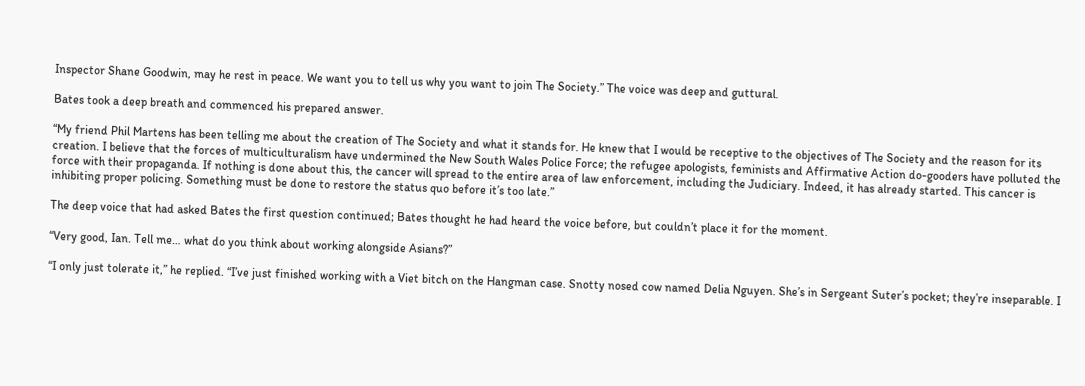Inspector Shane Goodwin, may he rest in peace. We want you to tell us why you want to join The Society.” The voice was deep and guttural.

Bates took a deep breath and commenced his prepared answer.

“My friend Phil Martens has been telling me about the creation of The Society and what it stands for. He knew that I would be receptive to the objectives of The Society and the reason for its creation. I believe that the forces of multiculturalism have undermined the New South Wales Police Force; the refugee apologists, feminists and Affirmative Action do-gooders have polluted the force with their propaganda. If nothing is done about this, the cancer will spread to the entire area of law enforcement, including the Judiciary. Indeed, it has already started. This cancer is inhibiting proper policing. Something must be done to restore the status quo before it’s too late.”

The deep voice that had asked Bates the first question continued; Bates thought he had heard the voice before, but couldn’t place it for the moment.

“Very good, Ian. Tell me… what do you think about working alongside Asians?”

“I only just tolerate it,” he replied. “I’ve just finished working with a Viet bitch on the Hangman case. Snotty nosed cow named Delia Nguyen. She’s in Sergeant Suter’s pocket; they’re inseparable. I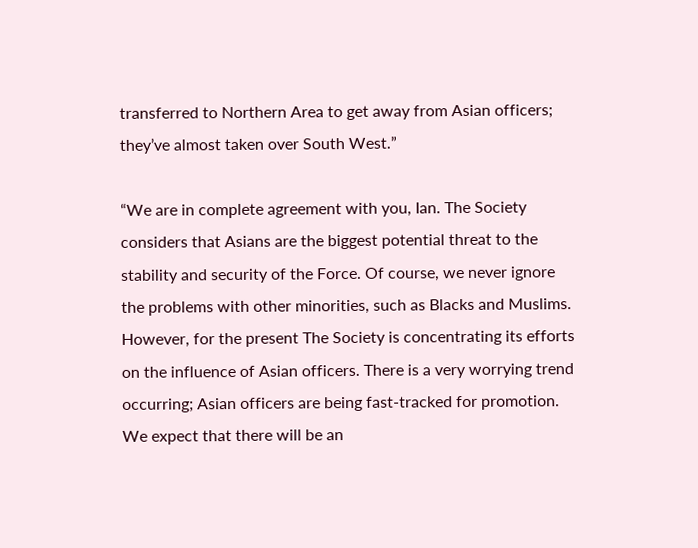transferred to Northern Area to get away from Asian officers; they’ve almost taken over South West.”

“We are in complete agreement with you, Ian. The Society considers that Asians are the biggest potential threat to the stability and security of the Force. Of course, we never ignore the problems with other minorities, such as Blacks and Muslims. However, for the present The Society is concentrating its efforts on the influence of Asian officers. There is a very worrying trend occurring; Asian officers are being fast-tracked for promotion. We expect that there will be an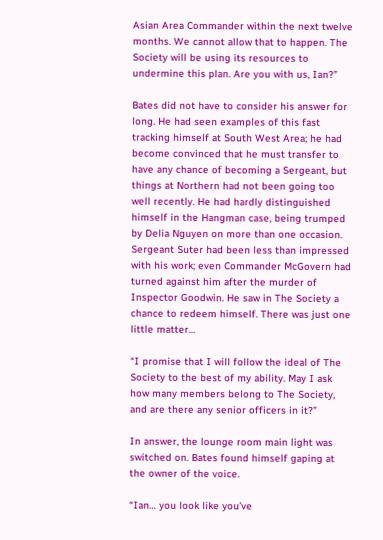Asian Area Commander within the next twelve months. We cannot allow that to happen. The Society will be using its resources to undermine this plan. Are you with us, Ian?”

Bates did not have to consider his answer for long. He had seen examples of this fast tracking himself at South West Area; he had become convinced that he must transfer to have any chance of becoming a Sergeant, but things at Northern had not been going too well recently. He had hardly distinguished himself in the Hangman case, being trumped by Delia Nguyen on more than one occasion. Sergeant Suter had been less than impressed with his work; even Commander McGovern had turned against him after the murder of Inspector Goodwin. He saw in The Society a chance to redeem himself. There was just one little matter…

“I promise that I will follow the ideal of The Society to the best of my ability. May I ask how many members belong to The Society, and are there any senior officers in it?”

In answer, the lounge room main light was switched on. Bates found himself gaping at the owner of the voice.

“Ian… you look like you’ve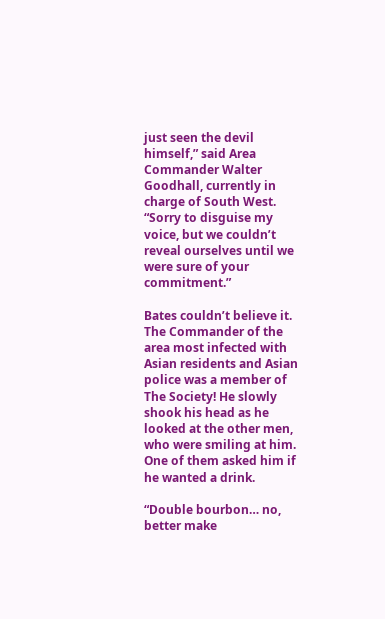just seen the devil himself,” said Area Commander Walter Goodhall, currently in charge of South West. “Sorry to disguise my voice, but we couldn’t reveal ourselves until we were sure of your commitment.”

Bates couldn’t believe it. The Commander of the area most infected with Asian residents and Asian police was a member of The Society! He slowly shook his head as he looked at the other men, who were smiling at him. One of them asked him if he wanted a drink.

“Double bourbon… no, better make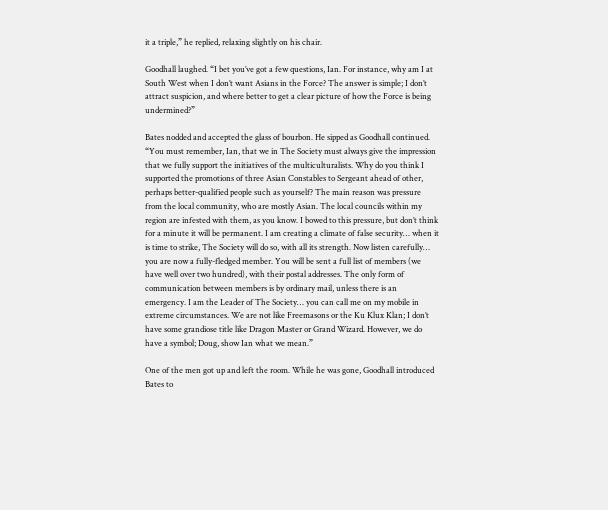it a triple,” he replied, relaxing slightly on his chair.

Goodhall laughed. “I bet you’ve got a few questions, Ian. For instance, why am I at South West when I don’t want Asians in the Force? The answer is simple; I don’t attract suspicion, and where better to get a clear picture of how the Force is being undermined?”

Bates nodded and accepted the glass of bourbon. He sipped as Goodhall continued. “You must remember, Ian, that we in The Society must always give the impression that we fully support the initiatives of the multiculturalists. Why do you think I supported the promotions of three Asian Constables to Sergeant ahead of other, perhaps better-qualified people such as yourself? The main reason was pressure from the local community, who are mostly Asian. The local councils within my region are infested with them, as you know. I bowed to this pressure, but don’t think for a minute it will be permanent. I am creating a climate of false security… when it is time to strike, The Society will do so, with all its strength. Now listen carefully… you are now a fully-fledged member. You will be sent a full list of members (we have well over two hundred), with their postal addresses. The only form of communication between members is by ordinary mail, unless there is an emergency. I am the Leader of The Society… you can call me on my mobile in extreme circumstances. We are not like Freemasons or the Ku Klux Klan; I don’t have some grandiose title like Dragon Master or Grand Wizard. However, we do have a symbol; Doug, show Ian what we mean.”

One of the men got up and left the room. While he was gone, Goodhall introduced Bates to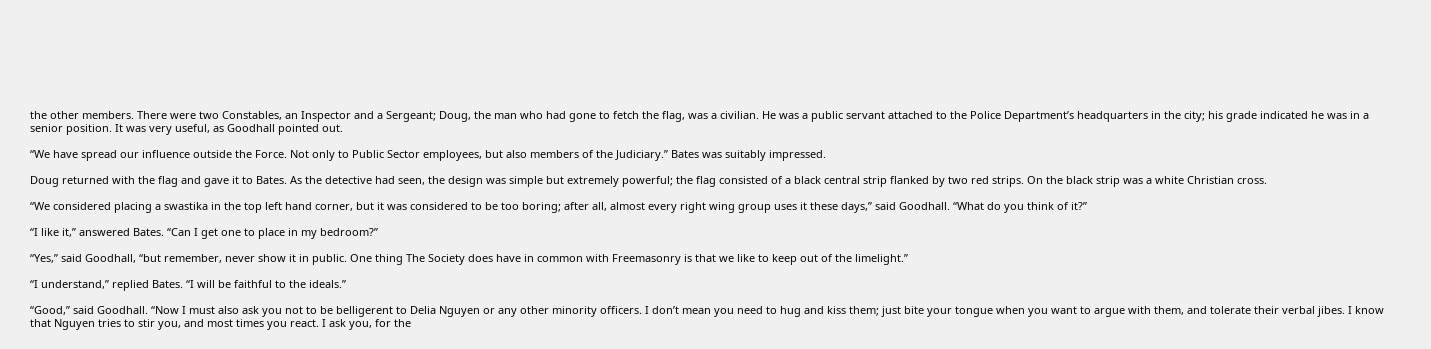the other members. There were two Constables, an Inspector and a Sergeant; Doug, the man who had gone to fetch the flag, was a civilian. He was a public servant attached to the Police Department’s headquarters in the city; his grade indicated he was in a senior position. It was very useful, as Goodhall pointed out.

“We have spread our influence outside the Force. Not only to Public Sector employees, but also members of the Judiciary.” Bates was suitably impressed.

Doug returned with the flag and gave it to Bates. As the detective had seen, the design was simple but extremely powerful; the flag consisted of a black central strip flanked by two red strips. On the black strip was a white Christian cross.

“We considered placing a swastika in the top left hand corner, but it was considered to be too boring; after all, almost every right wing group uses it these days,” said Goodhall. “What do you think of it?”

“I like it,” answered Bates. “Can I get one to place in my bedroom?”

“Yes,” said Goodhall, “but remember, never show it in public. One thing The Society does have in common with Freemasonry is that we like to keep out of the limelight.”

“I understand,” replied Bates. “I will be faithful to the ideals.”

“Good,” said Goodhall. “Now I must also ask you not to be belligerent to Delia Nguyen or any other minority officers. I don’t mean you need to hug and kiss them; just bite your tongue when you want to argue with them, and tolerate their verbal jibes. I know that Nguyen tries to stir you, and most times you react. I ask you, for the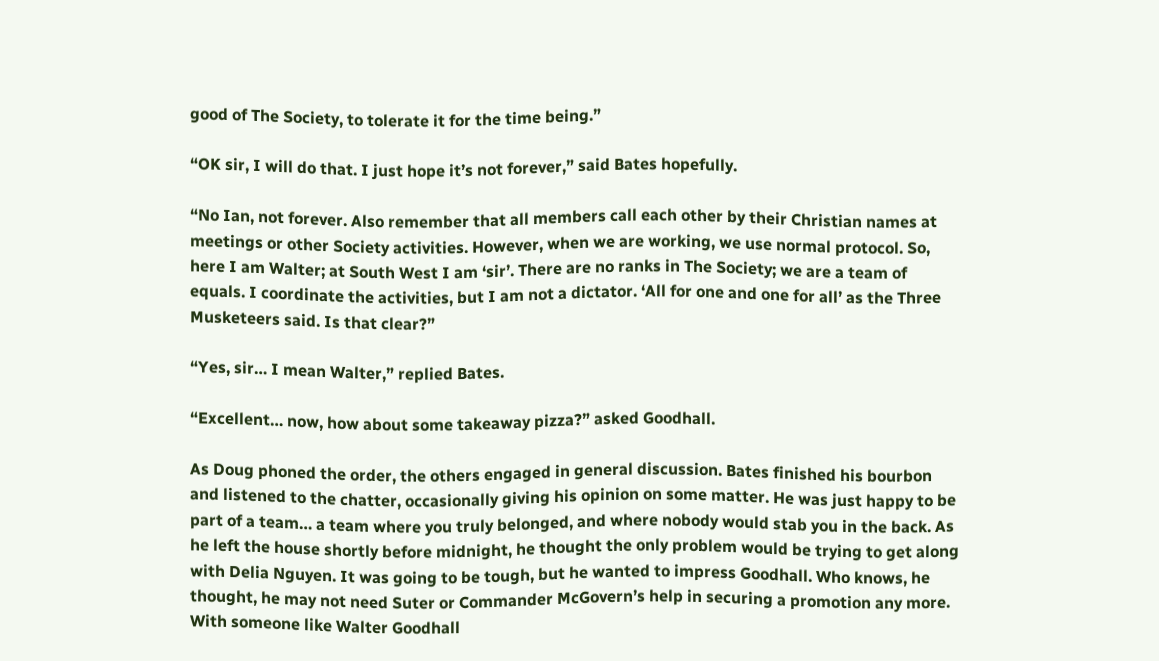good of The Society, to tolerate it for the time being.”

“OK sir, I will do that. I just hope it’s not forever,” said Bates hopefully.

“No Ian, not forever. Also remember that all members call each other by their Christian names at meetings or other Society activities. However, when we are working, we use normal protocol. So, here I am Walter; at South West I am ‘sir’. There are no ranks in The Society; we are a team of equals. I coordinate the activities, but I am not a dictator. ‘All for one and one for all’ as the Three Musketeers said. Is that clear?”

“Yes, sir… I mean Walter,” replied Bates.

“Excellent… now, how about some takeaway pizza?” asked Goodhall.

As Doug phoned the order, the others engaged in general discussion. Bates finished his bourbon and listened to the chatter, occasionally giving his opinion on some matter. He was just happy to be part of a team… a team where you truly belonged, and where nobody would stab you in the back. As he left the house shortly before midnight, he thought the only problem would be trying to get along with Delia Nguyen. It was going to be tough, but he wanted to impress Goodhall. Who knows, he thought, he may not need Suter or Commander McGovern’s help in securing a promotion any more. With someone like Walter Goodhall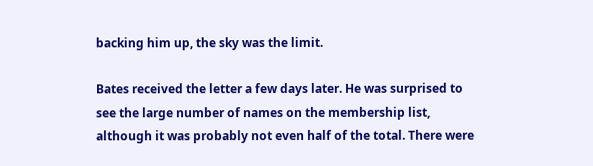backing him up, the sky was the limit.

Bates received the letter a few days later. He was surprised to see the large number of names on the membership list, although it was probably not even half of the total. There were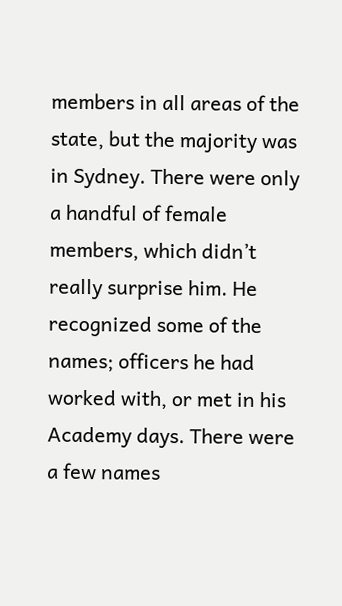members in all areas of the state, but the majority was in Sydney. There were only a handful of female members, which didn’t really surprise him. He recognized some of the names; officers he had worked with, or met in his Academy days. There were a few names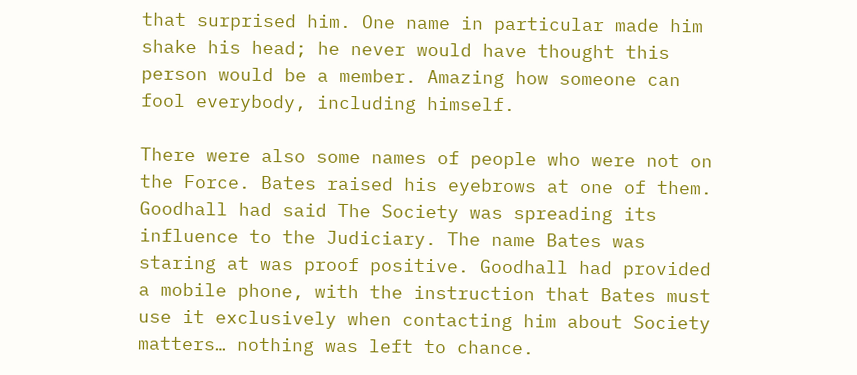that surprised him. One name in particular made him shake his head; he never would have thought this person would be a member. Amazing how someone can fool everybody, including himself.

There were also some names of people who were not on the Force. Bates raised his eyebrows at one of them. Goodhall had said The Society was spreading its influence to the Judiciary. The name Bates was staring at was proof positive. Goodhall had provided a mobile phone, with the instruction that Bates must use it exclusively when contacting him about Society matters… nothing was left to chance.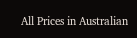All Prices in Australian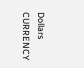Dollars                                                                    CURRENCY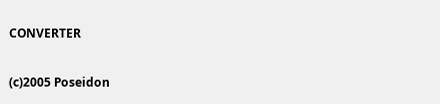CONVERTER

(c)2005 Poseidon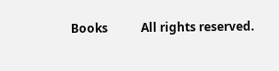Books           All rights reserved.